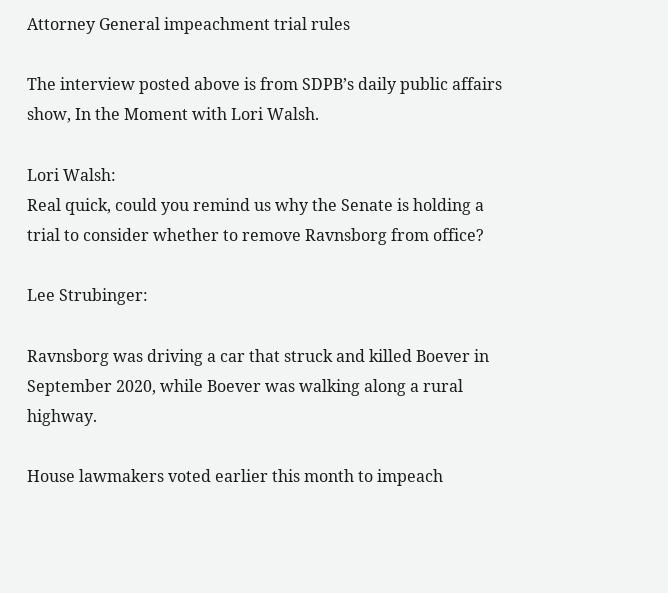Attorney General impeachment trial rules

The interview posted above is from SDPB’s daily public affairs show, In the Moment with Lori Walsh.

Lori Walsh:
Real quick, could you remind us why the Senate is holding a trial to consider whether to remove Ravnsborg from office?

Lee Strubinger:

Ravnsborg was driving a car that struck and killed Boever in September 2020, while Boever was walking along a rural highway.

House lawmakers voted earlier this month to impeach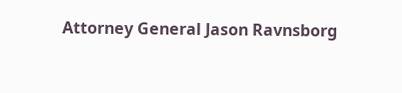Attorney General Jason Ravnsborg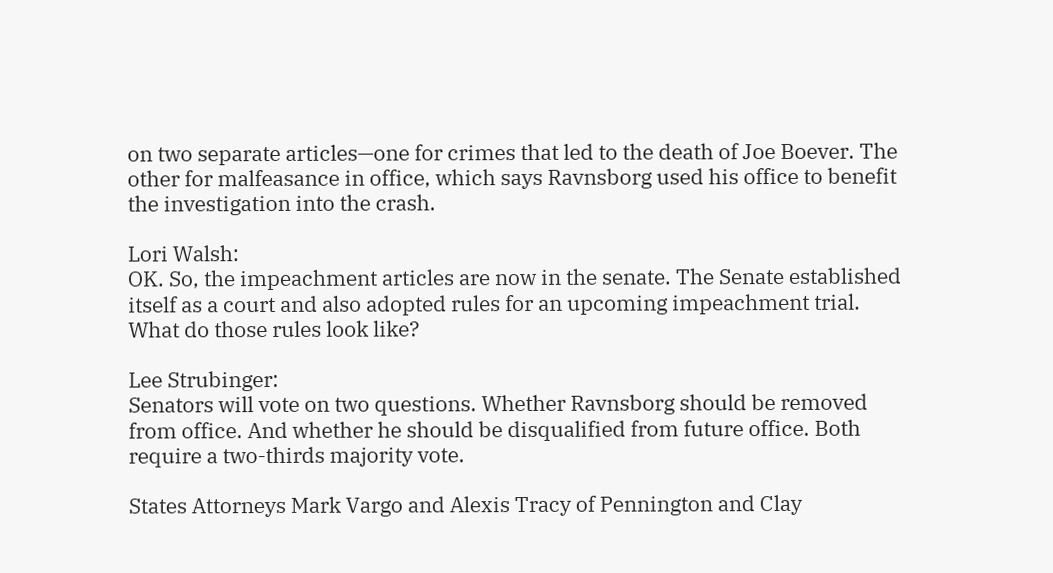on two separate articles—one for crimes that led to the death of Joe Boever. The other for malfeasance in office, which says Ravnsborg used his office to benefit the investigation into the crash.

Lori Walsh:
OK. So, the impeachment articles are now in the senate. The Senate established itself as a court and also adopted rules for an upcoming impeachment trial. What do those rules look like?

Lee Strubinger:
Senators will vote on two questions. Whether Ravnsborg should be removed from office. And whether he should be disqualified from future office. Both require a two-thirds majority vote.

States Attorneys Mark Vargo and Alexis Tracy of Pennington and Clay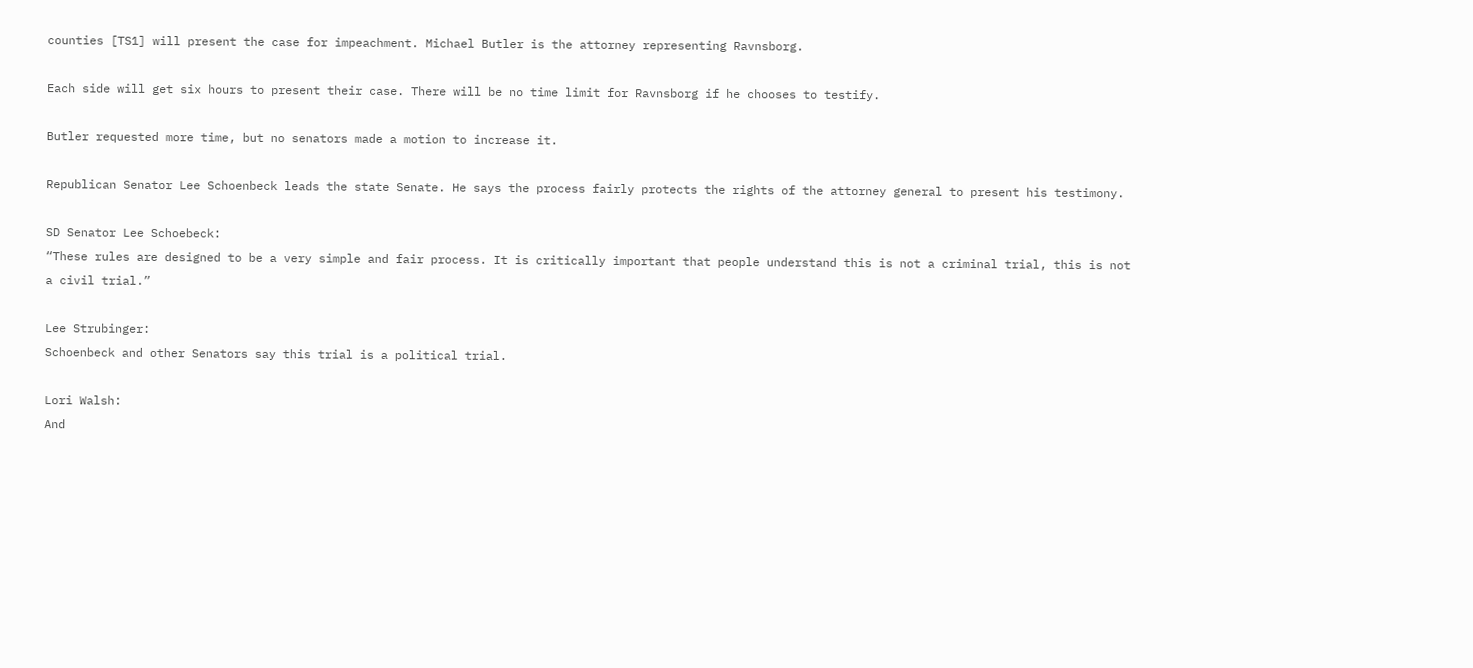counties [TS1] will present the case for impeachment. Michael Butler is the attorney representing Ravnsborg.

Each side will get six hours to present their case. There will be no time limit for Ravnsborg if he chooses to testify.

Butler requested more time, but no senators made a motion to increase it.

Republican Senator Lee Schoenbeck leads the state Senate. He says the process fairly protects the rights of the attorney general to present his testimony.

SD Senator Lee Schoebeck:
“These rules are designed to be a very simple and fair process. It is critically important that people understand this is not a criminal trial, this is not a civil trial.”

Lee Strubinger:
Schoenbeck and other Senators say this trial is a political trial.

Lori Walsh:
And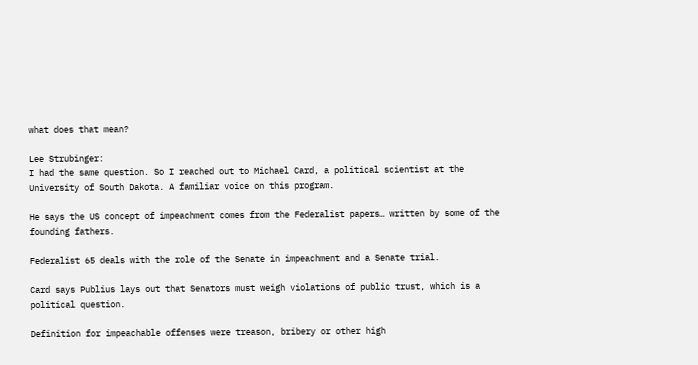what does that mean?

Lee Strubinger:
I had the same question. So I reached out to Michael Card, a political scientist at the University of South Dakota. A familiar voice on this program.

He says the US concept of impeachment comes from the Federalist papers… written by some of the founding fathers.

Federalist 65 deals with the role of the Senate in impeachment and a Senate trial.

Card says Publius lays out that Senators must weigh violations of public trust, which is a political question.

Definition for impeachable offenses were treason, bribery or other high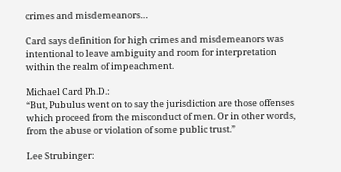crimes and misdemeanors…

Card says definition for high crimes and misdemeanors was intentional to leave ambiguity and room for interpretation within the realm of impeachment.

Michael Card Ph.D.:
“But, Pubulus went on to say the jurisdiction are those offenses which proceed from the misconduct of men. Or in other words, from the abuse or violation of some public trust.”

Lee Strubinger: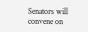Senators will convene on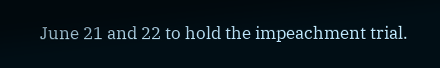June 21 and 22 to hold the impeachment trial.